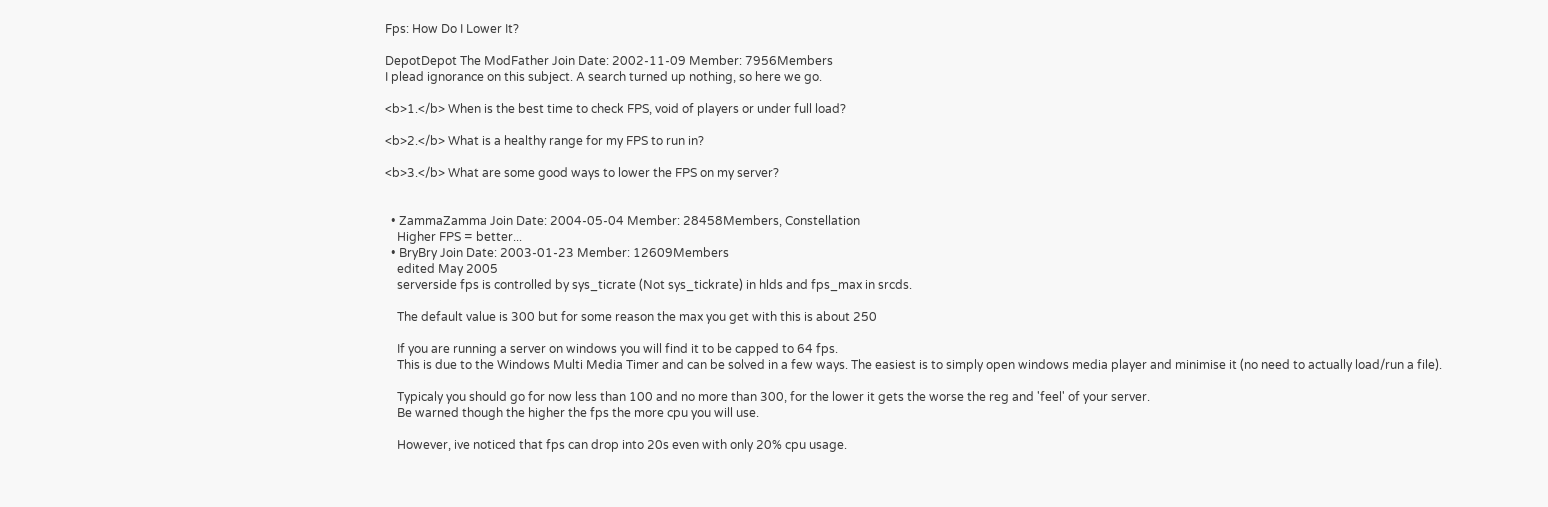Fps: How Do I Lower It?

DepotDepot The ModFather Join Date: 2002-11-09 Member: 7956Members
I plead ignorance on this subject. A search turned up nothing, so here we go.

<b>1.</b> When is the best time to check FPS, void of players or under full load?

<b>2.</b> What is a healthy range for my FPS to run in?

<b>3.</b> What are some good ways to lower the FPS on my server?


  • ZammaZamma Join Date: 2004-05-04 Member: 28458Members, Constellation
    Higher FPS = better...
  • BryBry Join Date: 2003-01-23 Member: 12609Members
    edited May 2005
    serverside fps is controlled by sys_ticrate (Not sys_tickrate) in hlds and fps_max in srcds.

    The default value is 300 but for some reason the max you get with this is about 250

    If you are running a server on windows you will find it to be capped to 64 fps.
    This is due to the Windows Multi Media Timer and can be solved in a few ways. The easiest is to simply open windows media player and minimise it (no need to actually load/run a file).

    Typicaly you should go for now less than 100 and no more than 300, for the lower it gets the worse the reg and 'feel' of your server.
    Be warned though the higher the fps the more cpu you will use.

    However, ive noticed that fps can drop into 20s even with only 20% cpu usage.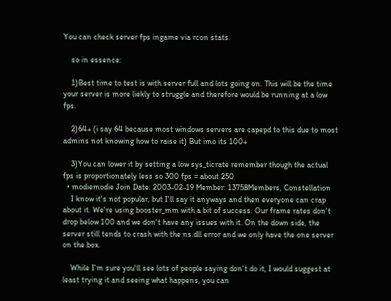You can check server fps ingame via rcon stats.

    so in essence:

    1)Best time to test is with server full and lots going on. This will be the time your server is more liekly to struggle and therefore would be running at a low fps.

    2)64+ (i say 64 because most windows servers are capepd to this due to most admins not knowing how to raise it) But imo its 100+

    3)You can lower it by setting a low sys_ticrate remember though the actual fps is proportionately less so 300 fps = about 250
  • modiemodie Join Date: 2003-02-19 Member: 13758Members, Constellation
    I know it's not popular, but I'll say it anyways and then everyone can crap about it. We're using booster_mm with a bit of success. Our frame rates don't drop below 100 and we don't have any issues with it. On the down side, the server still tends to crash with the ns.dll error and we only have the one server on the box.

    While I'm sure you'll see lots of people saying don't do it, I would suggest at least trying it and seeing what happens, you can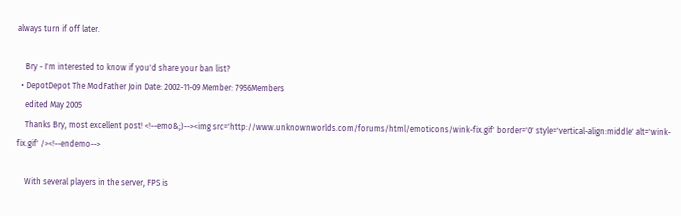always turn if off later.

    Bry - I'm interested to know if you'd share your ban list?
  • DepotDepot The ModFather Join Date: 2002-11-09 Member: 7956Members
    edited May 2005
    Thanks Bry, most excellent post! <!--emo&;)--><img src='http://www.unknownworlds.com/forums/html/emoticons/wink-fix.gif' border='0' style='vertical-align:middle' alt='wink-fix.gif' /><!--endemo-->

    With several players in the server, FPS is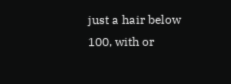just a hair below 100, with or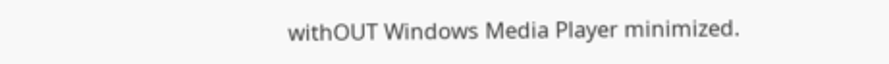withOUT Windows Media Player minimized.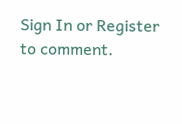Sign In or Register to comment.